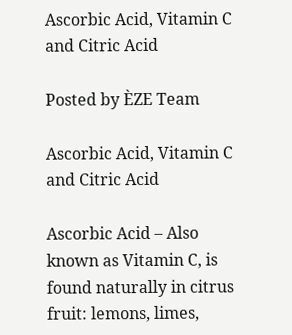Ascorbic Acid, Vitamin C and Citric Acid

Posted by ÈZE Team

Ascorbic Acid, Vitamin C and Citric Acid

Ascorbic Acid – Also known as Vitamin C, is found naturally in citrus fruit: lemons, limes,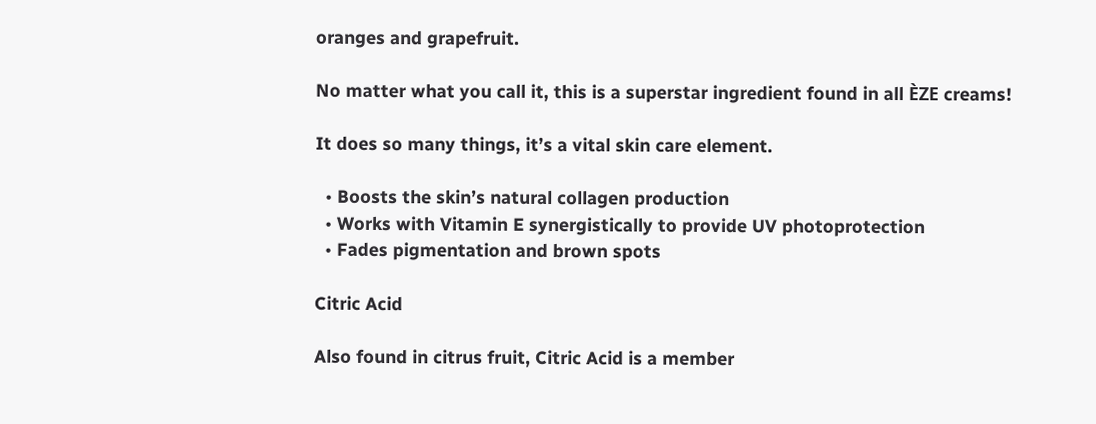oranges and grapefruit.

No matter what you call it, this is a superstar ingredient found in all ÈZE creams!

It does so many things, it’s a vital skin care element.

  • Boosts the skin’s natural collagen production
  • Works with Vitamin E synergistically to provide UV photoprotection
  • Fades pigmentation and brown spots

Citric Acid

Also found in citrus fruit, Citric Acid is a member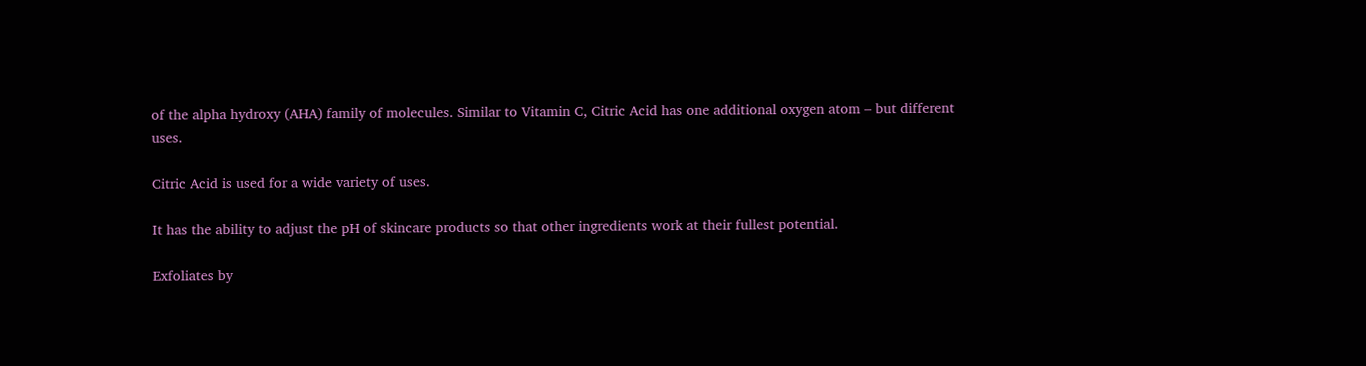of the alpha hydroxy (AHA) family of molecules. Similar to Vitamin C, Citric Acid has one additional oxygen atom – but different uses.

Citric Acid is used for a wide variety of uses.

It has the ability to adjust the pH of skincare products so that other ingredients work at their fullest potential.

Exfoliates by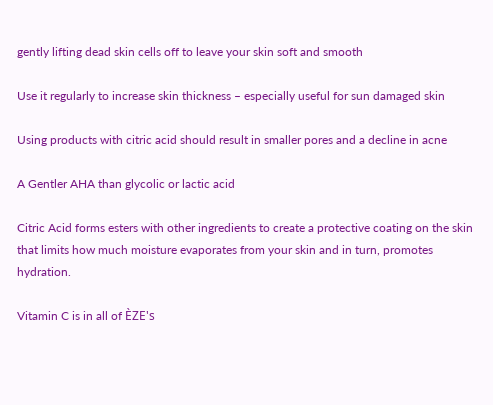gently lifting dead skin cells off to leave your skin soft and smooth

Use it regularly to increase skin thickness – especially useful for sun damaged skin

Using products with citric acid should result in smaller pores and a decline in acne

A Gentler AHA than glycolic or lactic acid

Citric Acid forms esters with other ingredients to create a protective coating on the skin that limits how much moisture evaporates from your skin and in turn, promotes hydration.

Vitamin C is in all of ÈZE's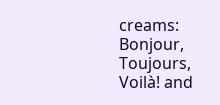creams: Bonjour, Toujours, Voilà! and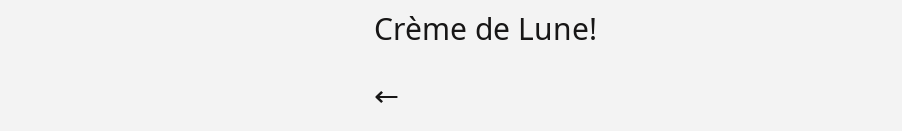Crème de Lune!

←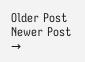Older Post Newer Post →